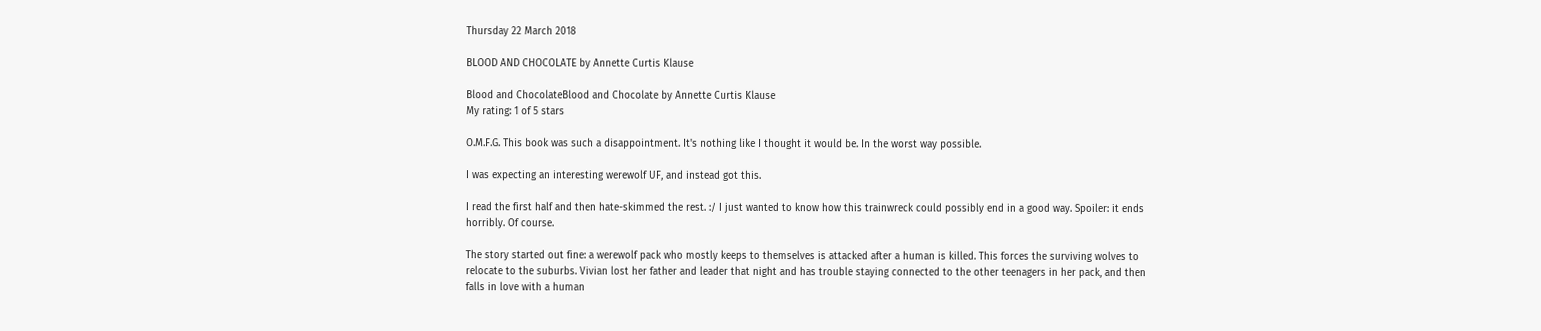Thursday 22 March 2018

BLOOD AND CHOCOLATE by Annette Curtis Klause

Blood and ChocolateBlood and Chocolate by Annette Curtis Klause
My rating: 1 of 5 stars

O.M.F.G. This book was such a disappointment. It's nothing like I thought it would be. In the worst way possible.

I was expecting an interesting werewolf UF, and instead got this.

I read the first half and then hate-skimmed the rest. :/ I just wanted to know how this trainwreck could possibly end in a good way. Spoiler: it ends horribly. Of course.

The story started out fine: a werewolf pack who mostly keeps to themselves is attacked after a human is killed. This forces the surviving wolves to relocate to the suburbs. Vivian lost her father and leader that night and has trouble staying connected to the other teenagers in her pack, and then falls in love with a human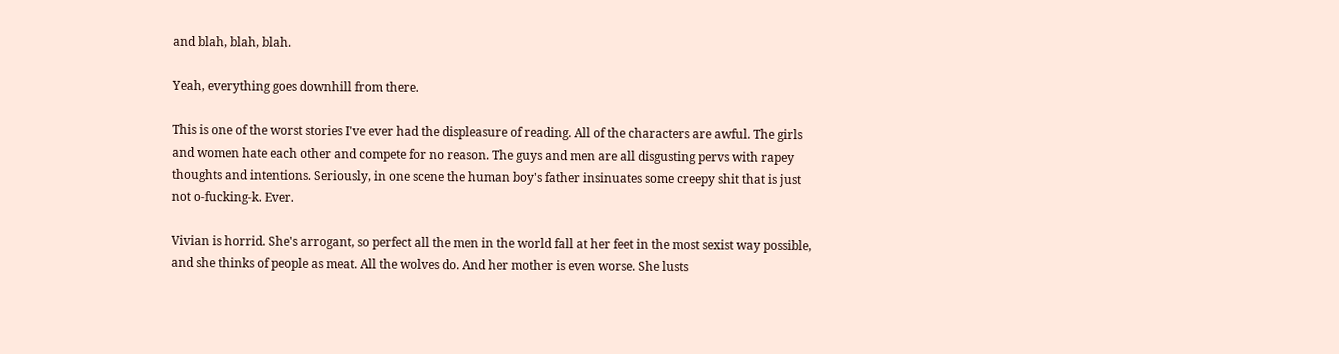and blah, blah, blah.

Yeah, everything goes downhill from there.

This is one of the worst stories I've ever had the displeasure of reading. All of the characters are awful. The girls and women hate each other and compete for no reason. The guys and men are all disgusting pervs with rapey thoughts and intentions. Seriously, in one scene the human boy's father insinuates some creepy shit that is just not o-fucking-k. Ever.

Vivian is horrid. She's arrogant, so perfect all the men in the world fall at her feet in the most sexist way possible, and she thinks of people as meat. All the wolves do. And her mother is even worse. She lusts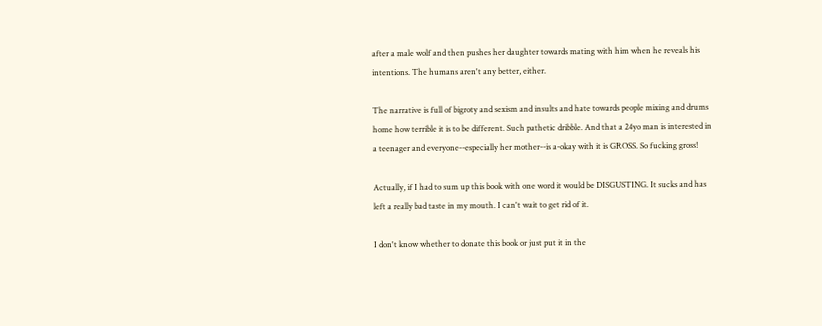after a male wolf and then pushes her daughter towards mating with him when he reveals his intentions. The humans aren't any better, either.

The narrative is full of bigroty and sexism and insults and hate towards people mixing and drums home how terrible it is to be different. Such pathetic dribble. And that a 24yo man is interested in a teenager and everyone--especially her mother--is a-okay with it is GROSS. So fucking gross!

Actually, if I had to sum up this book with one word it would be DISGUSTING. It sucks and has left a really bad taste in my mouth. I can't wait to get rid of it.

I don't know whether to donate this book or just put it in the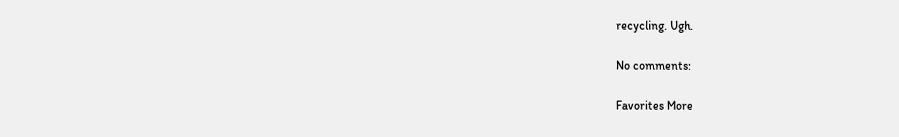recycling. Ugh.

No comments:

Favorites More